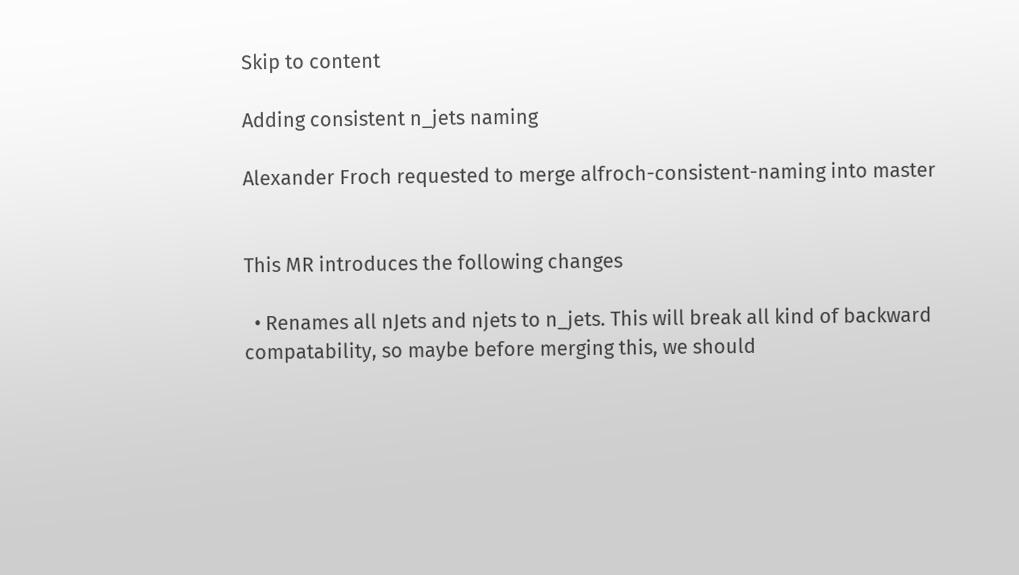Skip to content

Adding consistent n_jets naming

Alexander Froch requested to merge alfroch-consistent-naming into master


This MR introduces the following changes

  • Renames all nJets and njets to n_jets. This will break all kind of backward compatability, so maybe before merging this, we should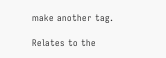make another tag.

Relates to the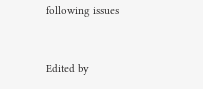following issues


Edited by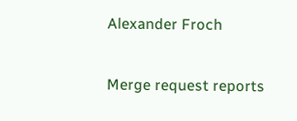Alexander Froch

Merge request reports